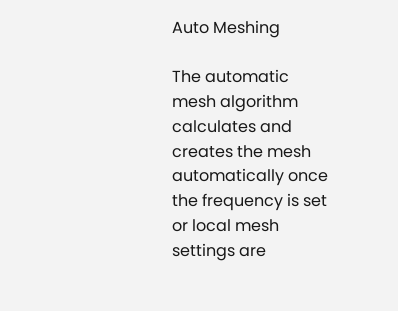Auto Meshing

The automatic mesh algorithm calculates and creates the mesh automatically once the frequency is set or local mesh settings are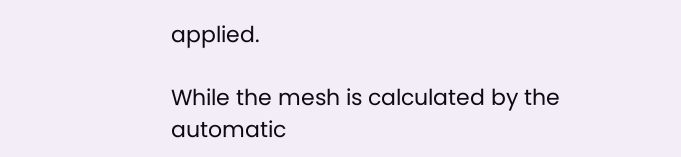applied.

While the mesh is calculated by the automatic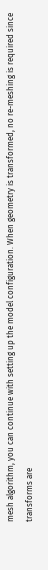mesh algorithm, you can continue with setting up the model configuration. When geometry is transformed, no re-meshing is required since transforms are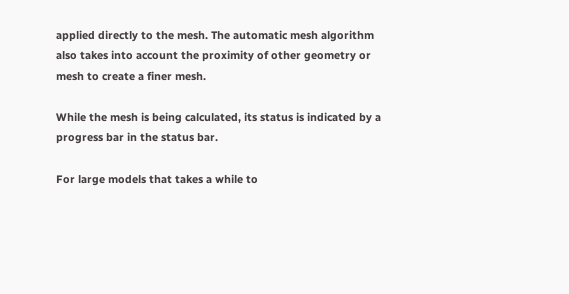applied directly to the mesh. The automatic mesh algorithm also takes into account the proximity of other geometry or mesh to create a finer mesh.

While the mesh is being calculated, its status is indicated by a progress bar in the status bar.

For large models that takes a while to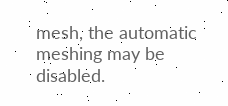mesh, the automatic meshing may be disabled.